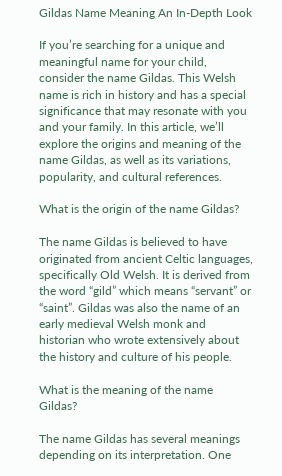Gildas Name Meaning An In-Depth Look

If you’re searching for a unique and meaningful name for your child, consider the name Gildas. This Welsh name is rich in history and has a special significance that may resonate with you and your family. In this article, we’ll explore the origins and meaning of the name Gildas, as well as its variations, popularity, and cultural references.

What is the origin of the name Gildas?

The name Gildas is believed to have originated from ancient Celtic languages, specifically Old Welsh. It is derived from the word “gild” which means “servant” or “saint”. Gildas was also the name of an early medieval Welsh monk and historian who wrote extensively about the history and culture of his people.

What is the meaning of the name Gildas?

The name Gildas has several meanings depending on its interpretation. One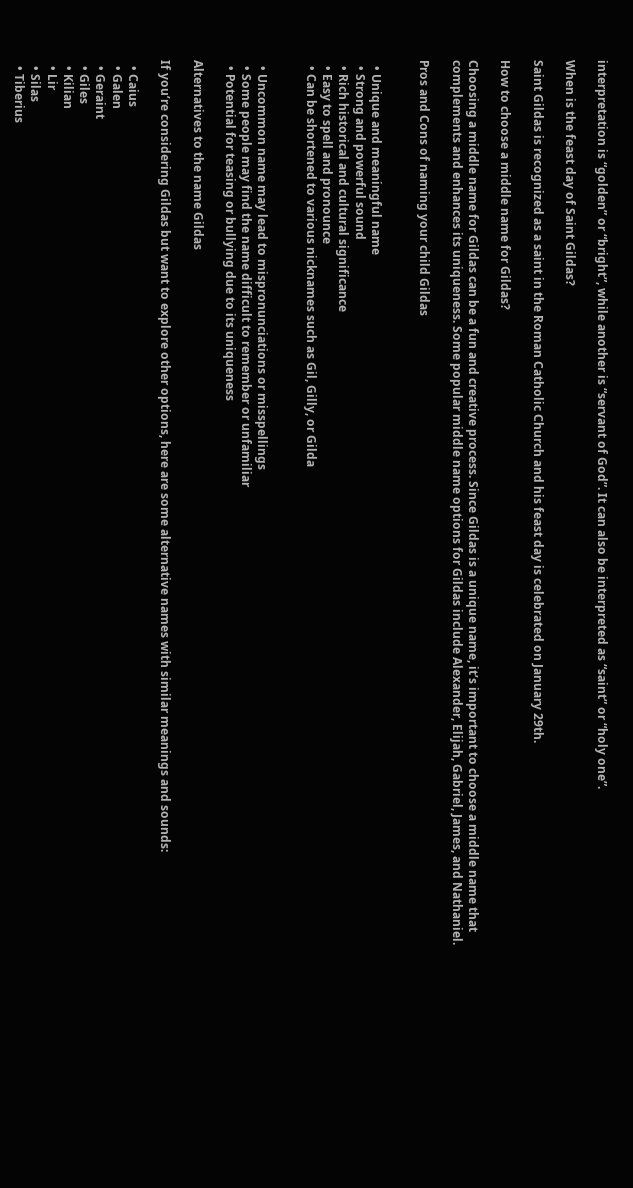interpretation is “golden” or “bright”, while another is “servant of God”. It can also be interpreted as “saint” or “holy one”.

When is the feast day of Saint Gildas?

Saint Gildas is recognized as a saint in the Roman Catholic Church and his feast day is celebrated on January 29th.

How to choose a middle name for Gildas?

Choosing a middle name for Gildas can be a fun and creative process. Since Gildas is a unique name, it’s important to choose a middle name that complements and enhances its uniqueness. Some popular middle name options for Gildas include Alexander, Elijah, Gabriel, James, and Nathaniel.

Pros and Cons of naming your child Gildas


  • Unique and meaningful name
  • Strong and powerful sound
  • Rich historical and cultural significance
  • Easy to spell and pronounce
  • Can be shortened to various nicknames such as Gil, Gilly, or Gilda


  • Uncommon name may lead to mispronunciations or misspellings
  • Some people may find the name difficult to remember or unfamiliar
  • Potential for teasing or bullying due to its uniqueness

Alternatives to the name Gildas

If you’re considering Gildas but want to explore other options, here are some alternative names with similar meanings and sounds:

  • Caius
  • Galen
  • Geraint
  • Giles
  • Kilian
  • Lir
  • Silas
  • Tiberius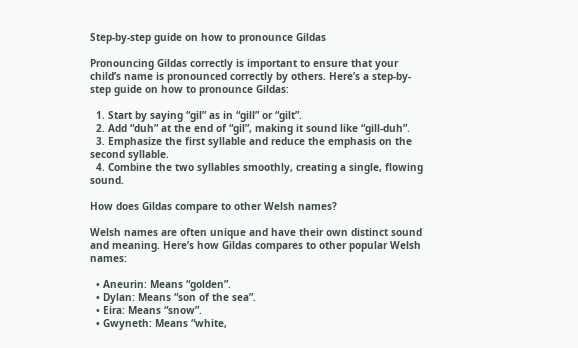Step-by-step guide on how to pronounce Gildas

Pronouncing Gildas correctly is important to ensure that your child’s name is pronounced correctly by others. Here’s a step-by-step guide on how to pronounce Gildas:

  1. Start by saying “gil” as in “gill” or “gilt”.
  2. Add “duh” at the end of “gil”, making it sound like “gill-duh”.
  3. Emphasize the first syllable and reduce the emphasis on the second syllable.
  4. Combine the two syllables smoothly, creating a single, flowing sound.

How does Gildas compare to other Welsh names?

Welsh names are often unique and have their own distinct sound and meaning. Here’s how Gildas compares to other popular Welsh names:

  • Aneurin: Means “golden”.
  • Dylan: Means “son of the sea”.
  • Eira: Means “snow”.
  • Gwyneth: Means “white,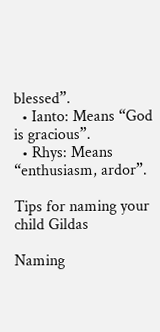blessed”.
  • Ianto: Means “God is gracious”.
  • Rhys: Means “enthusiasm, ardor”.

Tips for naming your child Gildas

Naming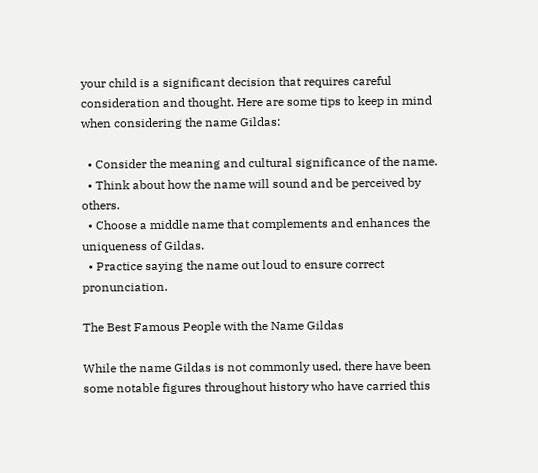your child is a significant decision that requires careful consideration and thought. Here are some tips to keep in mind when considering the name Gildas:

  • Consider the meaning and cultural significance of the name.
  • Think about how the name will sound and be perceived by others.
  • Choose a middle name that complements and enhances the uniqueness of Gildas.
  • Practice saying the name out loud to ensure correct pronunciation.

The Best Famous People with the Name Gildas

While the name Gildas is not commonly used, there have been some notable figures throughout history who have carried this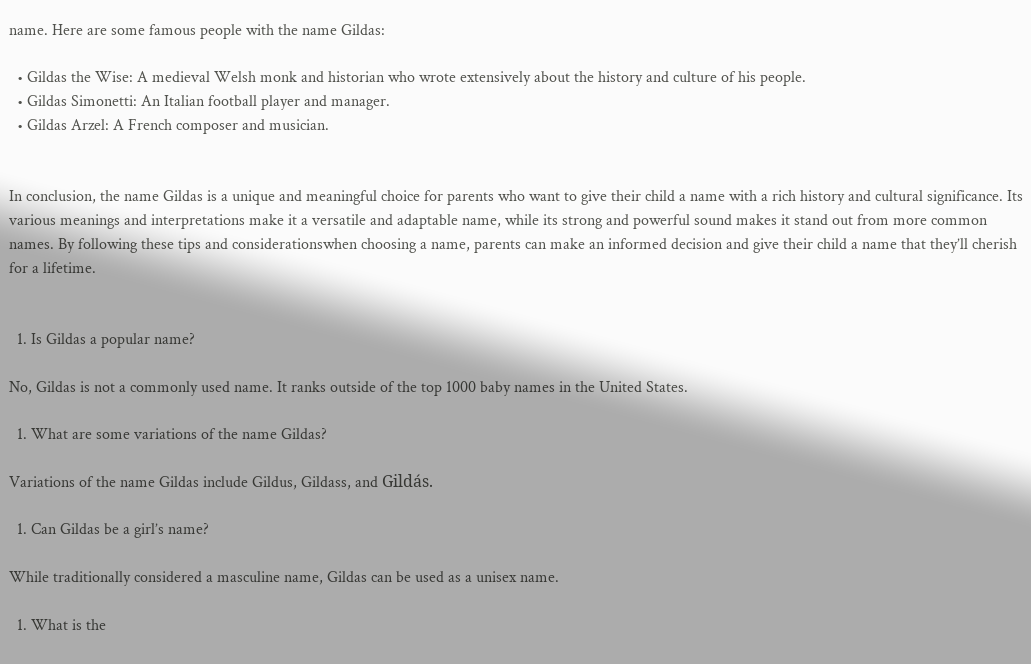name. Here are some famous people with the name Gildas:

  • Gildas the Wise: A medieval Welsh monk and historian who wrote extensively about the history and culture of his people.
  • Gildas Simonetti: An Italian football player and manager.
  • Gildas Arzel: A French composer and musician.


In conclusion, the name Gildas is a unique and meaningful choice for parents who want to give their child a name with a rich history and cultural significance. Its various meanings and interpretations make it a versatile and adaptable name, while its strong and powerful sound makes it stand out from more common names. By following these tips and considerationswhen choosing a name, parents can make an informed decision and give their child a name that they’ll cherish for a lifetime.


  1. Is Gildas a popular name?

No, Gildas is not a commonly used name. It ranks outside of the top 1000 baby names in the United States.

  1. What are some variations of the name Gildas?

Variations of the name Gildas include Gildus, Gildass, and Gildás.

  1. Can Gildas be a girl’s name?

While traditionally considered a masculine name, Gildas can be used as a unisex name.

  1. What is the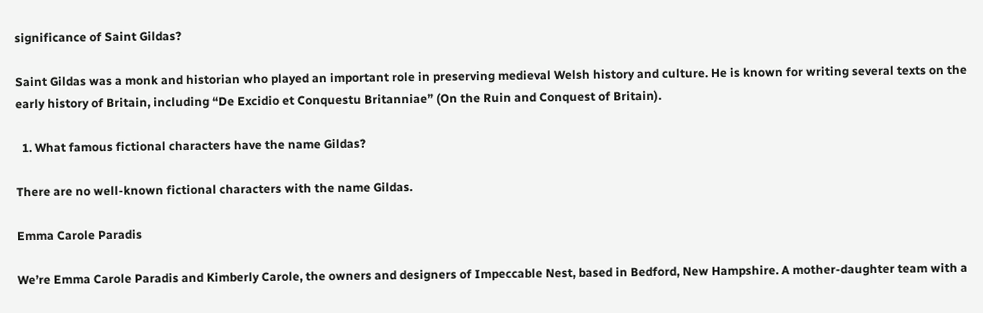significance of Saint Gildas?

Saint Gildas was a monk and historian who played an important role in preserving medieval Welsh history and culture. He is known for writing several texts on the early history of Britain, including “De Excidio et Conquestu Britanniae” (On the Ruin and Conquest of Britain).

  1. What famous fictional characters have the name Gildas?

There are no well-known fictional characters with the name Gildas.

Emma Carole Paradis

We’re Emma Carole Paradis and Kimberly Carole, the owners and designers of Impeccable Nest, based in Bedford, New Hampshire. A mother-daughter team with a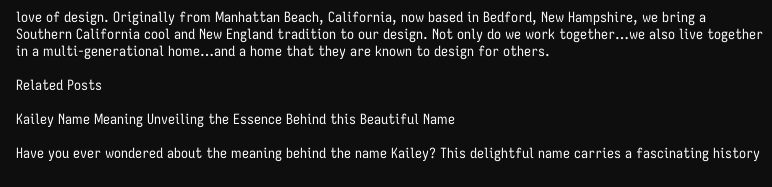love of design. Originally from Manhattan Beach, California, now based in Bedford, New Hampshire, we bring a Southern California cool and New England tradition to our design. Not only do we work together…we also live together in a multi-generational home…and a home that they are known to design for others.

Related Posts

Kailey Name Meaning Unveiling the Essence Behind this Beautiful Name

Have you ever wondered about the meaning behind the name Kailey? This delightful name carries a fascinating history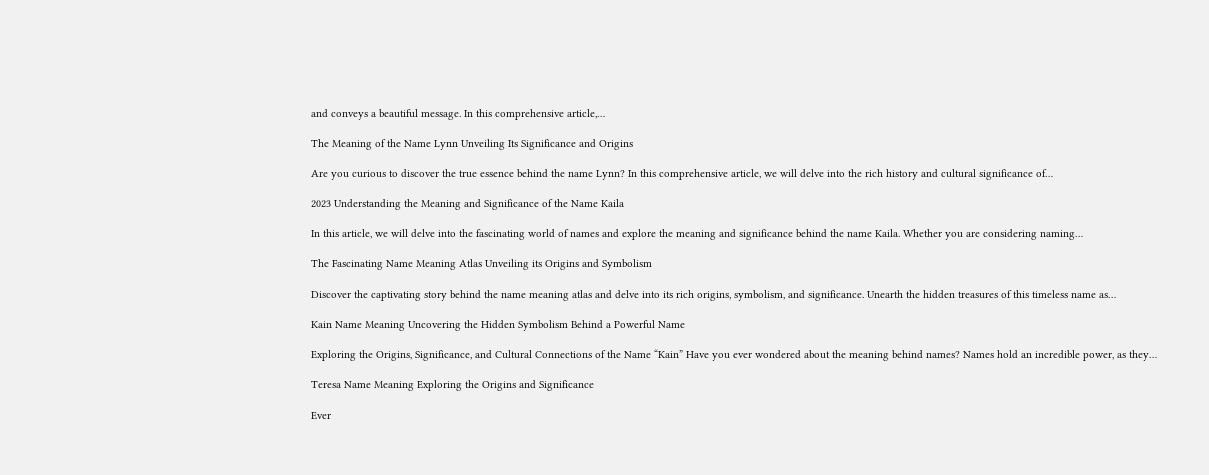and conveys a beautiful message. In this comprehensive article,…

The Meaning of the Name Lynn Unveiling Its Significance and Origins

Are you curious to discover the true essence behind the name Lynn? In this comprehensive article, we will delve into the rich history and cultural significance of…

2023 Understanding the Meaning and Significance of the Name Kaila

In this article, we will delve into the fascinating world of names and explore the meaning and significance behind the name Kaila. Whether you are considering naming…

The Fascinating Name Meaning Atlas Unveiling its Origins and Symbolism

Discover the captivating story behind the name meaning atlas and delve into its rich origins, symbolism, and significance. Unearth the hidden treasures of this timeless name as…

Kain Name Meaning Uncovering the Hidden Symbolism Behind a Powerful Name

Exploring the Origins, Significance, and Cultural Connections of the Name “Kain” Have you ever wondered about the meaning behind names? Names hold an incredible power, as they…

Teresa Name Meaning Exploring the Origins and Significance

Ever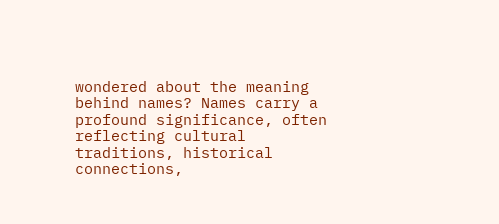wondered about the meaning behind names? Names carry a profound significance, often reflecting cultural traditions, historical connections,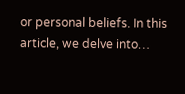or personal beliefs. In this article, we delve into…